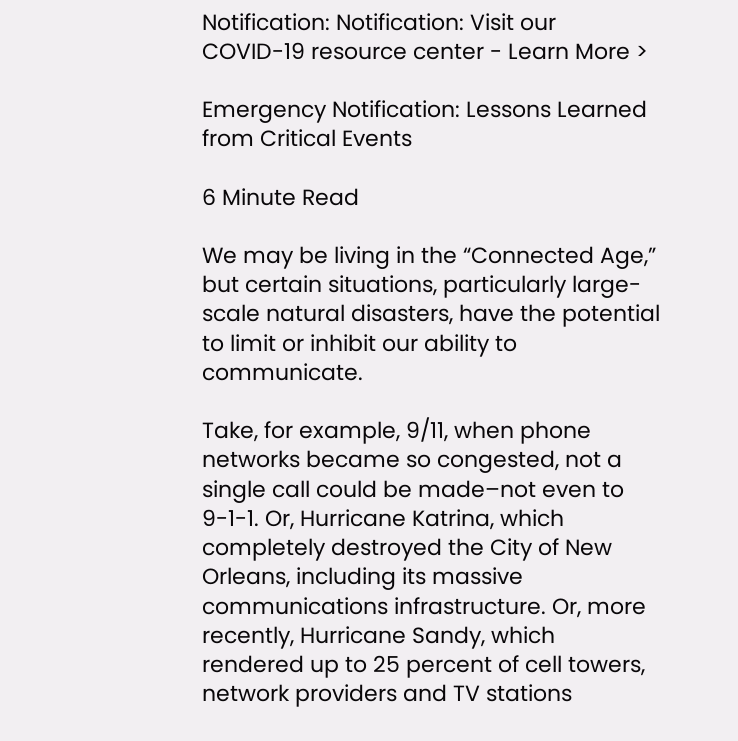Notification: Notification: Visit our COVID-19 resource center - Learn More >

Emergency Notification: Lessons Learned from Critical Events

6 Minute Read

We may be living in the “Connected Age,” but certain situations, particularly large-scale natural disasters, have the potential to limit or inhibit our ability to communicate.

Take, for example, 9/11, when phone networks became so congested, not a single call could be made–not even to 9-1-1. Or, Hurricane Katrina, which completely destroyed the City of New Orleans, including its massive communications infrastructure. Or, more recently, Hurricane Sandy, which rendered up to 25 percent of cell towers, network providers and TV stations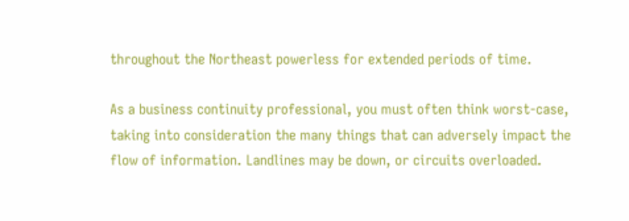throughout the Northeast powerless for extended periods of time.

As a business continuity professional, you must often think worst-case, taking into consideration the many things that can adversely impact the flow of information. Landlines may be down, or circuits overloaded.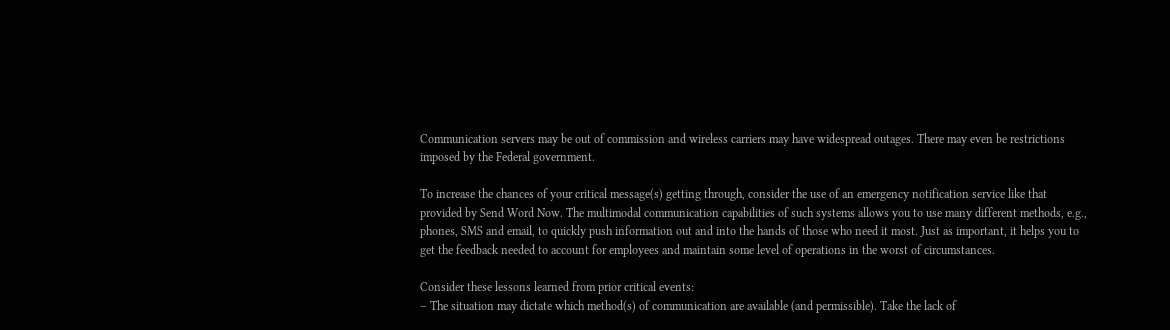Communication servers may be out of commission and wireless carriers may have widespread outages. There may even be restrictions imposed by the Federal government.

To increase the chances of your critical message(s) getting through, consider the use of an emergency notification service like that provided by Send Word Now. The multimodal communication capabilities of such systems allows you to use many different methods, e.g., phones, SMS and email, to quickly push information out and into the hands of those who need it most. Just as important, it helps you to get the feedback needed to account for employees and maintain some level of operations in the worst of circumstances.

Consider these lessons learned from prior critical events:
– The situation may dictate which method(s) of communication are available (and permissible). Take the lack of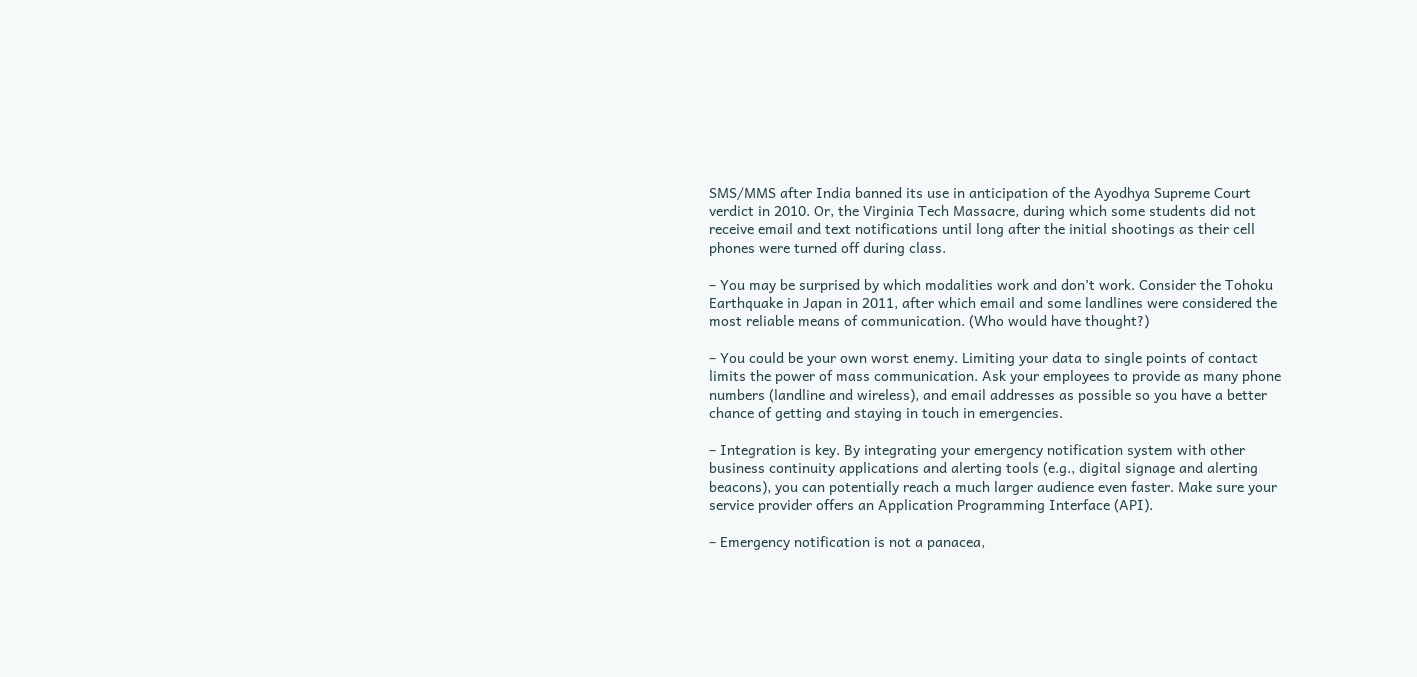SMS/MMS after India banned its use in anticipation of the Ayodhya Supreme Court verdict in 2010. Or, the Virginia Tech Massacre, during which some students did not receive email and text notifications until long after the initial shootings as their cell phones were turned off during class.

– You may be surprised by which modalities work and don’t work. Consider the Tohoku Earthquake in Japan in 2011, after which email and some landlines were considered the most reliable means of communication. (Who would have thought?)

– You could be your own worst enemy. Limiting your data to single points of contact limits the power of mass communication. Ask your employees to provide as many phone numbers (landline and wireless), and email addresses as possible so you have a better chance of getting and staying in touch in emergencies.

– Integration is key. By integrating your emergency notification system with other business continuity applications and alerting tools (e.g., digital signage and alerting beacons), you can potentially reach a much larger audience even faster. Make sure your service provider offers an Application Programming Interface (API).

– Emergency notification is not a panacea,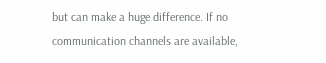but can make a huge difference. If no communication channels are available,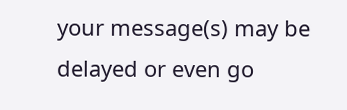your message(s) may be delayed or even go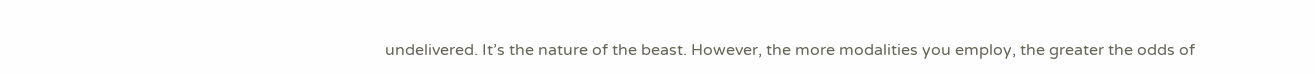undelivered. It’s the nature of the beast. However, the more modalities you employ, the greater the odds of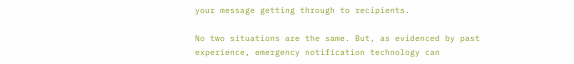your message getting through to recipients.

No two situations are the same. But, as evidenced by past experience, emergency notification technology can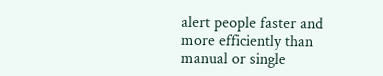alert people faster and more efficiently than manual or single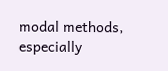modal methods, especially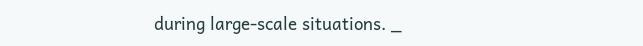during large-scale situations. _